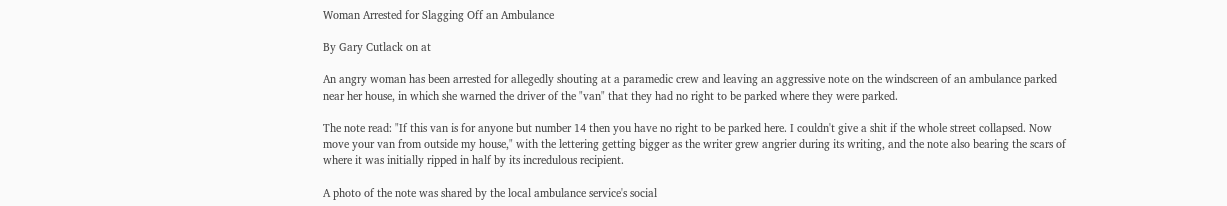Woman Arrested for Slagging Off an Ambulance

By Gary Cutlack on at

An angry woman has been arrested for allegedly shouting at a paramedic crew and leaving an aggressive note on the windscreen of an ambulance parked near her house, in which she warned the driver of the "van" that they had no right to be parked where they were parked.

The note read: "If this van is for anyone but number 14 then you have no right to be parked here. I couldn't give a shit if the whole street collapsed. Now move your van from outside my house," with the lettering getting bigger as the writer grew angrier during its writing, and the note also bearing the scars of where it was initially ripped in half by its incredulous recipient.

A photo of the note was shared by the local ambulance service's social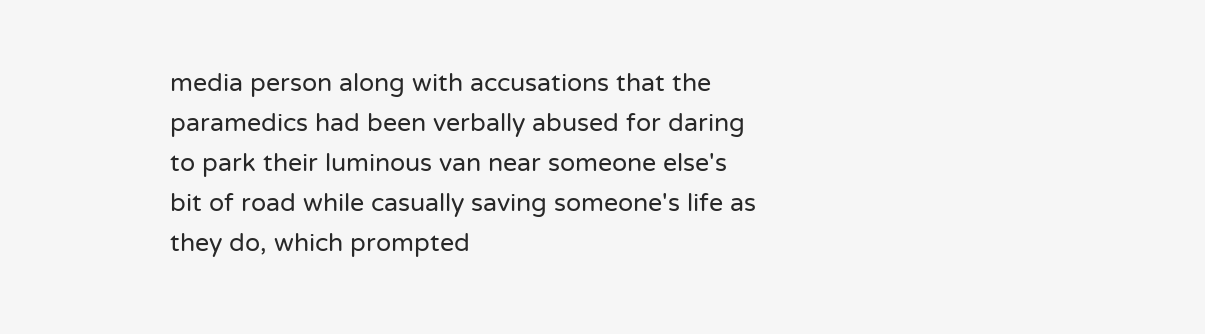media person along with accusations that the paramedics had been verbally abused for daring to park their luminous van near someone else's bit of road while casually saving someone's life as they do, which prompted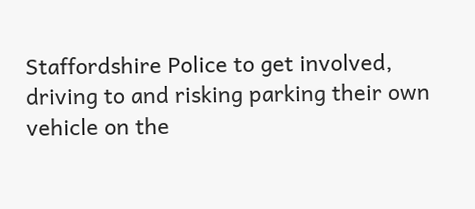Staffordshire Police to get involved, driving to and risking parking their own vehicle on the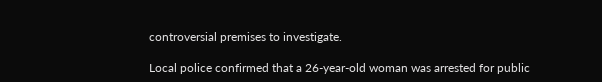controversial premises to investigate.

Local police confirmed that a 26-year-old woman was arrested for public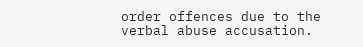order offences due to the verbal abuse accusation.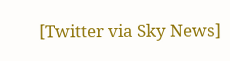[Twitter via Sky News]